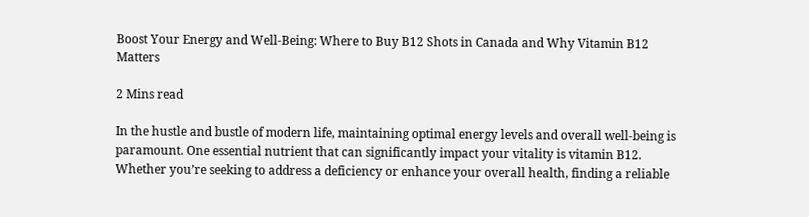Boost Your Energy and Well-Being: Where to Buy B12 Shots in Canada and Why Vitamin B12 Matters

2 Mins read

In the hustle and bustle of modern life, maintaining optimal energy levels and overall well-being is paramount. One essential nutrient that can significantly impact your vitality is vitamin B12. Whether you’re seeking to address a deficiency or enhance your overall health, finding a reliable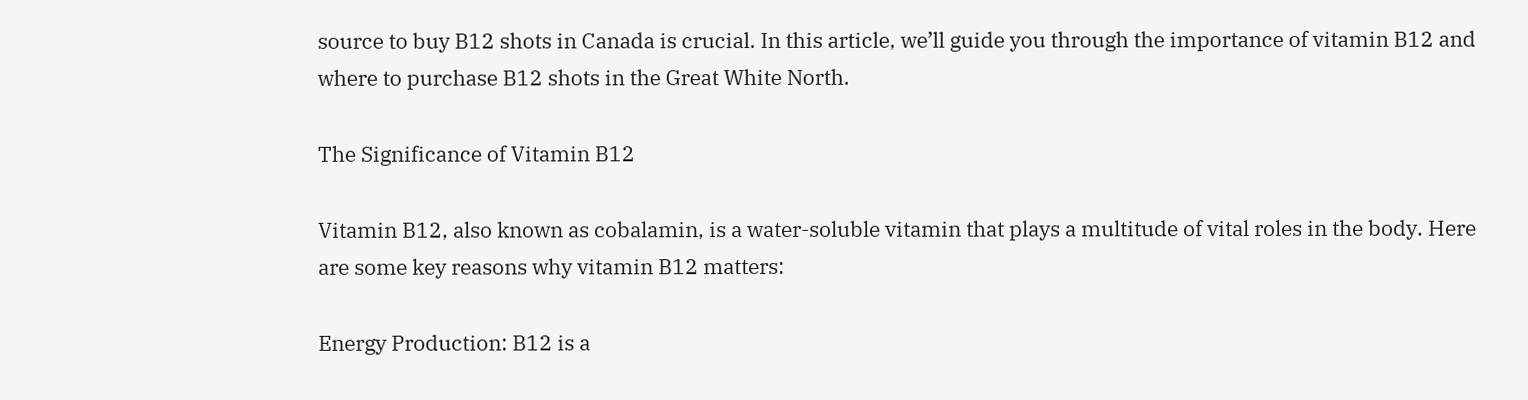source to buy B12 shots in Canada is crucial. In this article, we’ll guide you through the importance of vitamin B12 and where to purchase B12 shots in the Great White North.

The Significance of Vitamin B12

Vitamin B12, also known as cobalamin, is a water-soluble vitamin that plays a multitude of vital roles in the body. Here are some key reasons why vitamin B12 matters:

Energy Production: B12 is a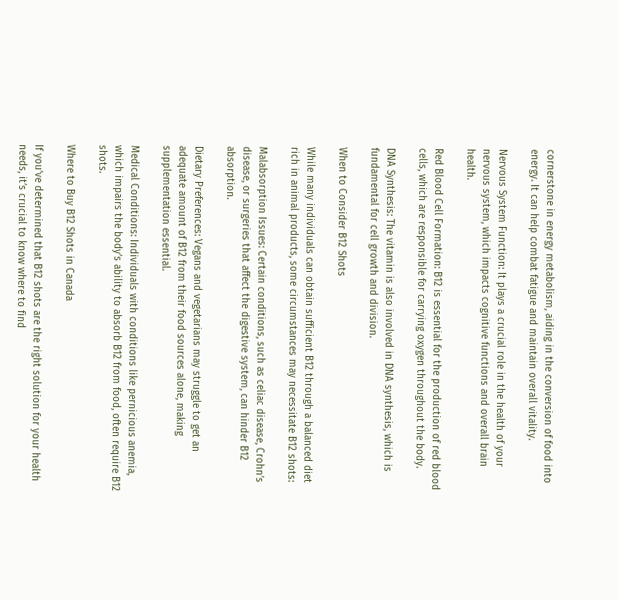cornerstone in energy metabolism, aiding in the conversion of food into energy. It can help combat fatigue and maintain overall vitality.

Nervous System Function: It plays a crucial role in the health of your nervous system, which impacts cognitive functions and overall brain health.

Red Blood Cell Formation: B12 is essential for the production of red blood cells, which are responsible for carrying oxygen throughout the body.

DNA Synthesis: The vitamin is also involved in DNA synthesis, which is fundamental for cell growth and division.

When to Consider B12 Shots

While many individuals can obtain sufficient B12 through a balanced diet rich in animal products, some circumstances may necessitate B12 shots:

Malabsorption Issues: Certain conditions, such as celiac disease, Crohn’s disease, or surgeries that affect the digestive system, can hinder B12 absorption.

Dietary Preferences: Vegans and vegetarians may struggle to get an adequate amount of B12 from their food sources alone, making supplementation essential.

Medical Conditions: Individuals with conditions like pernicious anemia, which impairs the body’s ability to absorb B12 from food, often require B12 shots.

Where to Buy B12 Shots in Canada

If you’ve determined that B12 shots are the right solution for your health needs, it’s crucial to know where to find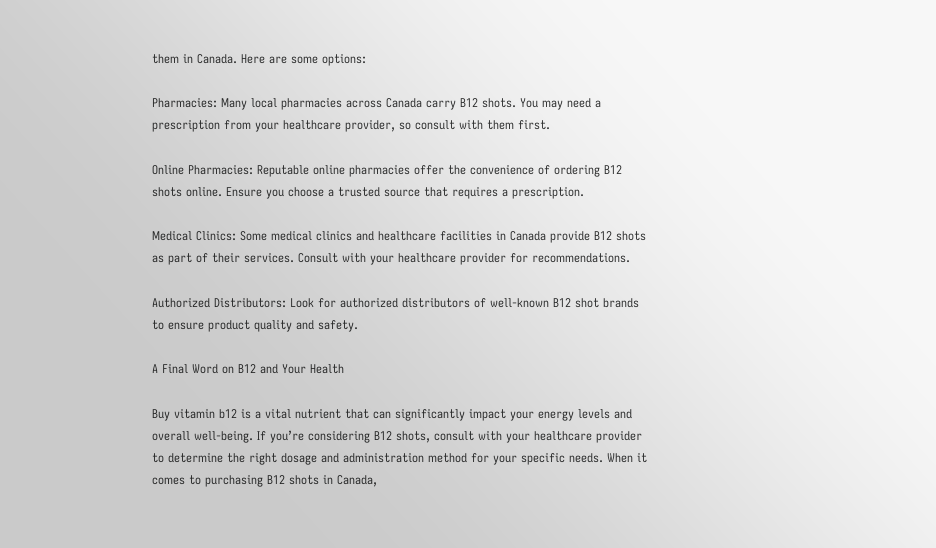them in Canada. Here are some options:

Pharmacies: Many local pharmacies across Canada carry B12 shots. You may need a prescription from your healthcare provider, so consult with them first.

Online Pharmacies: Reputable online pharmacies offer the convenience of ordering B12 shots online. Ensure you choose a trusted source that requires a prescription.

Medical Clinics: Some medical clinics and healthcare facilities in Canada provide B12 shots as part of their services. Consult with your healthcare provider for recommendations.

Authorized Distributors: Look for authorized distributors of well-known B12 shot brands to ensure product quality and safety.

A Final Word on B12 and Your Health

Buy vitamin b12 is a vital nutrient that can significantly impact your energy levels and overall well-being. If you’re considering B12 shots, consult with your healthcare provider to determine the right dosage and administration method for your specific needs. When it comes to purchasing B12 shots in Canada,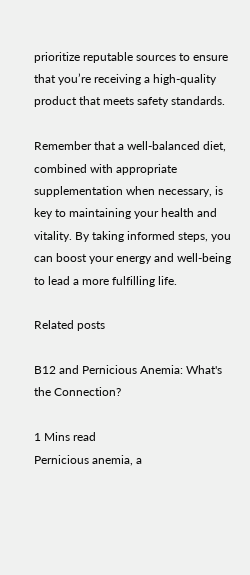prioritize reputable sources to ensure that you’re receiving a high-quality product that meets safety standards.

Remember that a well-balanced diet, combined with appropriate supplementation when necessary, is key to maintaining your health and vitality. By taking informed steps, you can boost your energy and well-being to lead a more fulfilling life.

Related posts

B12 and Pernicious Anemia: What's the Connection?

1 Mins read
Pernicious anemia, a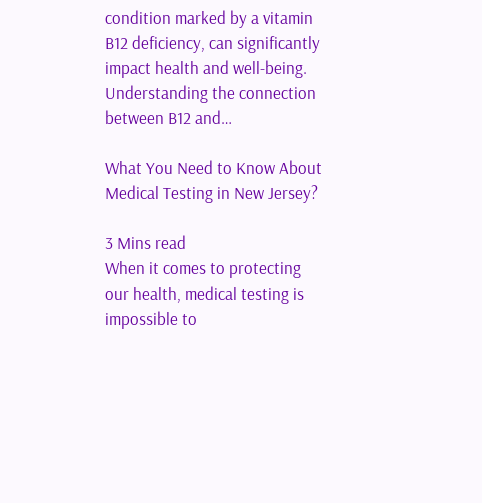condition marked by a vitamin B12 deficiency, can significantly impact health and well-being. Understanding the connection between B12 and…

What You Need to Know About Medical Testing in New Jersey?

3 Mins read
When it comes to protecting our health, medical testing is impossible to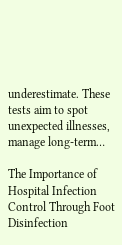underestimate. These tests aim to spot unexpected illnesses, manage long-term…

The Importance of Hospital Infection Control Through Foot Disinfection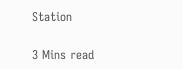Station

3 Mins read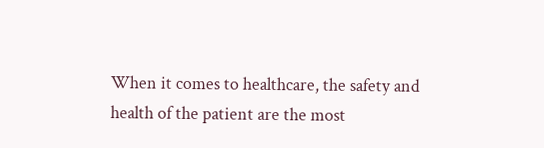When it comes to healthcare, the safety and health of the patient are the most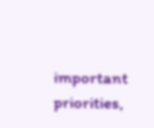important priorities,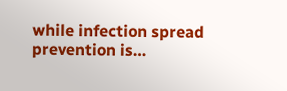while infection spread prevention is…